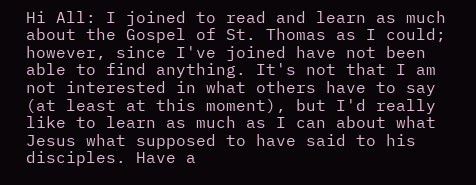Hi All: I joined to read and learn as much about the Gospel of St. Thomas as I could; however, since I've joined have not been able to find anything. It's not that I am not interested in what others have to say (at least at this moment), but I'd really like to learn as much as I can about what Jesus what supposed to have said to his disciples. Have a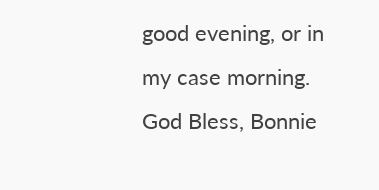good evening, or in my case morning. God Bless, Bonnie